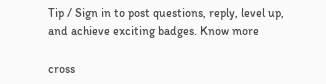Tip / Sign in to post questions, reply, level up, and achieve exciting badges. Know more

cross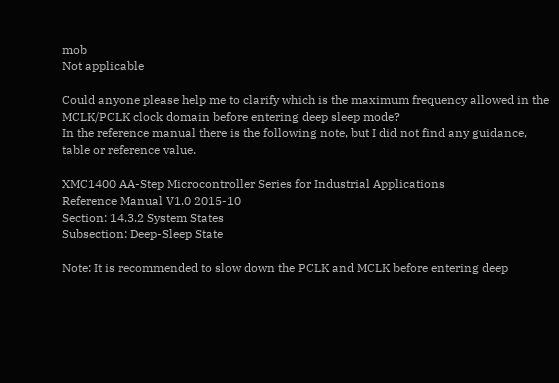mob
Not applicable

Could anyone please help me to clarify which is the maximum frequency allowed in the MCLK/PCLK clock domain before entering deep sleep mode?
In the reference manual there is the following note, but I did not find any guidance, table or reference value.

XMC1400 AA-Step Microcontroller Series for Industrial Applications
Reference Manual V1.0 2015-10
Section: 14.3.2 System States
Subsection: Deep-Sleep State

Note: It is recommended to slow down the PCLK and MCLK before entering deep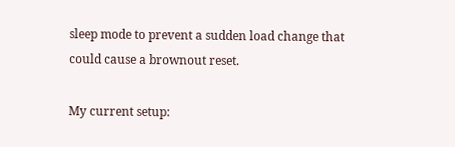sleep mode to prevent a sudden load change that could cause a brownout reset.

My current setup: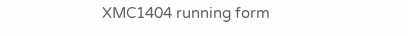XMC1404 running form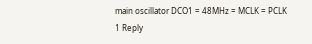main oscillator DCO1 = 48MHz = MCLK = PCLK
1 Reply